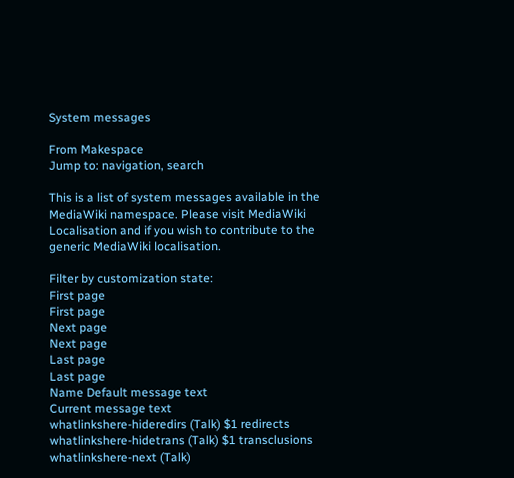System messages

From Makespace
Jump to: navigation, search

This is a list of system messages available in the MediaWiki namespace. Please visit MediaWiki Localisation and if you wish to contribute to the generic MediaWiki localisation.

Filter by customization state:
First page
First page
Next page
Next page
Last page
Last page
Name Default message text
Current message text
whatlinkshere-hideredirs (Talk) $1 redirects
whatlinkshere-hidetrans (Talk) $1 transclusions
whatlinkshere-next (Talk)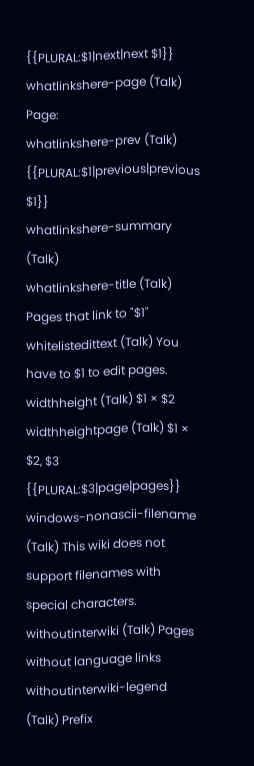{{PLURAL:$1|next|next $1}}
whatlinkshere-page (Talk) Page:
whatlinkshere-prev (Talk) {{PLURAL:$1|previous|previous $1}}
whatlinkshere-summary (Talk)
whatlinkshere-title (Talk) Pages that link to "$1"
whitelistedittext (Talk) You have to $1 to edit pages.
widthheight (Talk) $1 × $2
widthheightpage (Talk) $1 × $2, $3 {{PLURAL:$3|page|pages}}
windows-nonascii-filename (Talk) This wiki does not support filenames with special characters.
withoutinterwiki (Talk) Pages without language links
withoutinterwiki-legend (Talk) Prefix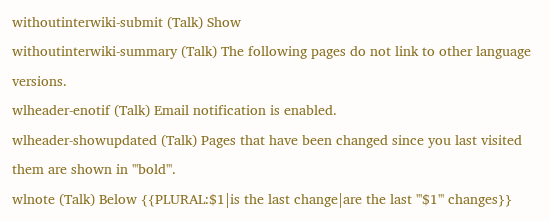withoutinterwiki-submit (Talk) Show
withoutinterwiki-summary (Talk) The following pages do not link to other language versions.
wlheader-enotif (Talk) Email notification is enabled.
wlheader-showupdated (Talk) Pages that have been changed since you last visited them are shown in '''bold'''.
wlnote (Talk) Below {{PLURAL:$1|is the last change|are the last '''$1''' changes}}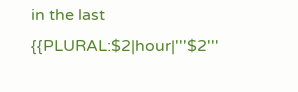in the last {{PLURAL:$2|hour|'''$2'''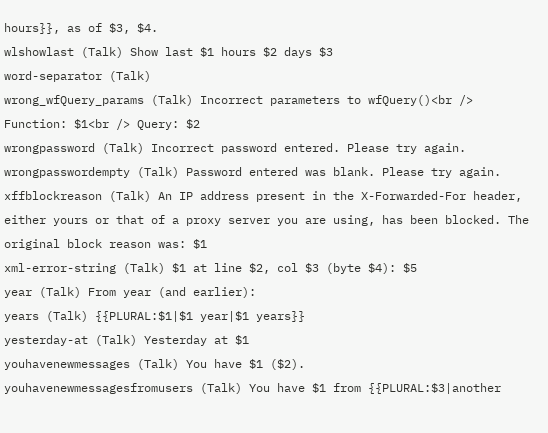hours}}, as of $3, $4.
wlshowlast (Talk) Show last $1 hours $2 days $3
word-separator (Talk)
wrong_wfQuery_params (Talk) Incorrect parameters to wfQuery()<br /> Function: $1<br /> Query: $2
wrongpassword (Talk) Incorrect password entered. Please try again.
wrongpasswordempty (Talk) Password entered was blank. Please try again.
xffblockreason (Talk) An IP address present in the X-Forwarded-For header, either yours or that of a proxy server you are using, has been blocked. The original block reason was: $1
xml-error-string (Talk) $1 at line $2, col $3 (byte $4): $5
year (Talk) From year (and earlier):
years (Talk) {{PLURAL:$1|$1 year|$1 years}}
yesterday-at (Talk) Yesterday at $1
youhavenewmessages (Talk) You have $1 ($2).
youhavenewmessagesfromusers (Talk) You have $1 from {{PLURAL:$3|another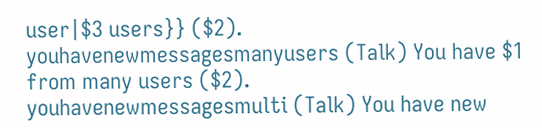user|$3 users}} ($2).
youhavenewmessagesmanyusers (Talk) You have $1 from many users ($2).
youhavenewmessagesmulti (Talk) You have new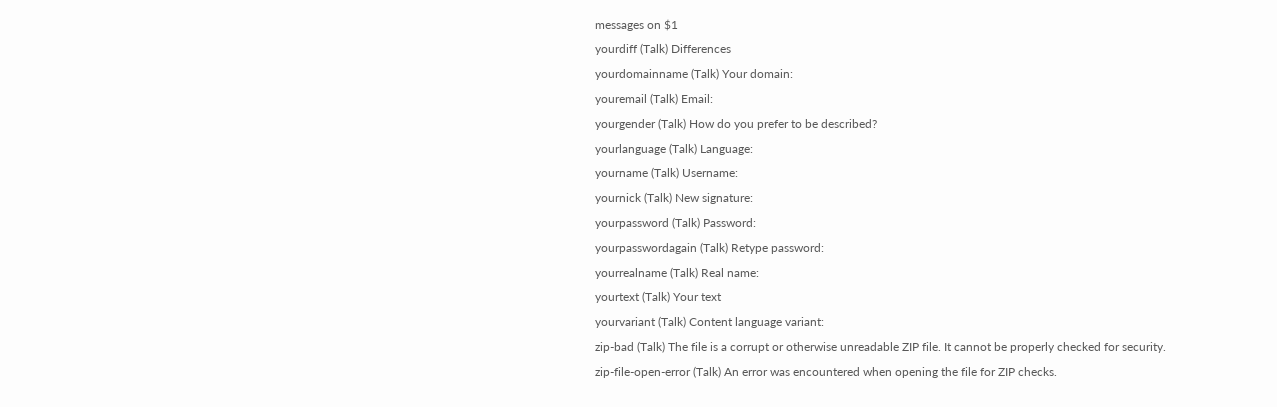messages on $1
yourdiff (Talk) Differences
yourdomainname (Talk) Your domain:
youremail (Talk) Email:
yourgender (Talk) How do you prefer to be described?
yourlanguage (Talk) Language:
yourname (Talk) Username:
yournick (Talk) New signature:
yourpassword (Talk) Password:
yourpasswordagain (Talk) Retype password:
yourrealname (Talk) Real name:
yourtext (Talk) Your text
yourvariant (Talk) Content language variant:
zip-bad (Talk) The file is a corrupt or otherwise unreadable ZIP file. It cannot be properly checked for security.
zip-file-open-error (Talk) An error was encountered when opening the file for ZIP checks.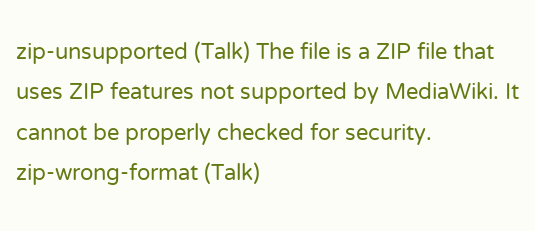zip-unsupported (Talk) The file is a ZIP file that uses ZIP features not supported by MediaWiki. It cannot be properly checked for security.
zip-wrong-format (Talk)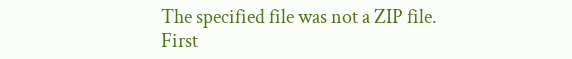The specified file was not a ZIP file.
First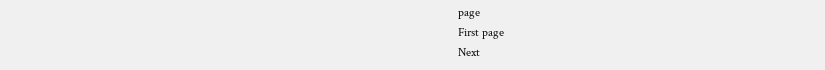page
First page
Next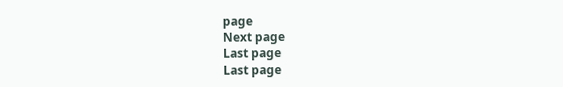page
Next page
Last page
Last page